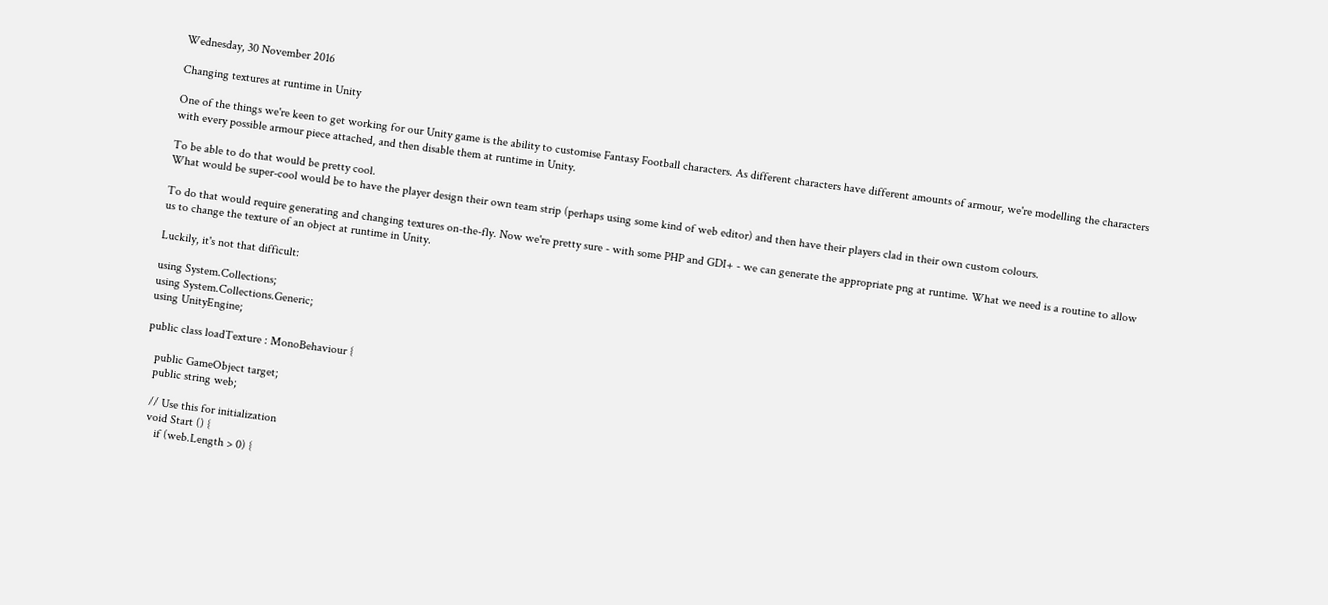Wednesday, 30 November 2016

Changing textures at runtime in Unity

One of the things we're keen to get working for our Unity game is the ability to customise Fantasy Football characters. As different characters have different amounts of armour, we're modelling the characters with every possible armour piece attached, and then disable them at runtime in Unity.

To be able to do that would be pretty cool.
What would be super-cool would be to have the player design their own team strip (perhaps using some kind of web editor) and then have their players clad in their own custom colours.

To do that would require generating and changing textures on-the-fly. Now we're pretty sure - with some PHP and GDI+ - we can generate the appropriate png at runtime. What we need is a routine to allow us to change the texture of an object at runtime in Unity.

Luckily, it's not that difficult:

using System.Collections;
using System.Collections.Generic;
using UnityEngine;

public class loadTexture : MonoBehaviour {

   public GameObject target;
   public string web;

   // Use this for initialization
   void Start () {
      if (web.Length > 0) {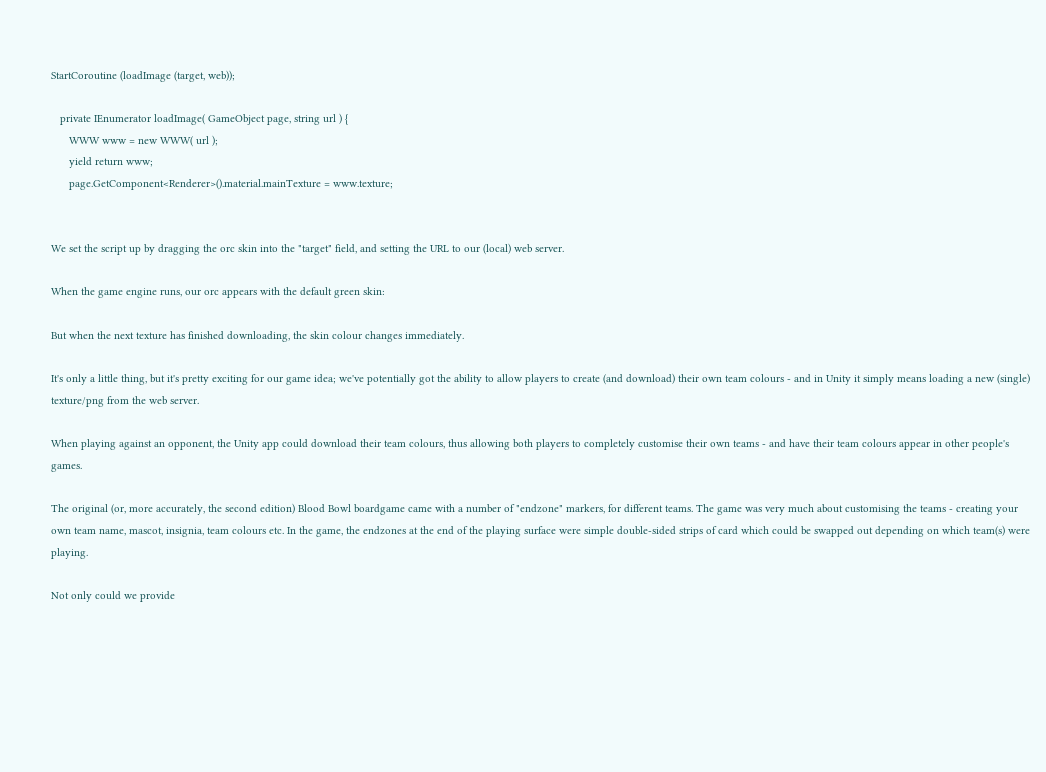StartCoroutine (loadImage (target, web));

   private IEnumerator loadImage( GameObject page, string url ) {
      WWW www = new WWW( url );
      yield return www;
      page.GetComponent<Renderer>().material.mainTexture = www.texture;


We set the script up by dragging the orc skin into the "target" field, and setting the URL to our (local) web server.

When the game engine runs, our orc appears with the default green skin:

But when the next texture has finished downloading, the skin colour changes immediately.

It's only a little thing, but it's pretty exciting for our game idea; we've potentially got the ability to allow players to create (and download) their own team colours - and in Unity it simply means loading a new (single) texture/png from the web server.

When playing against an opponent, the Unity app could download their team colours, thus allowing both players to completely customise their own teams - and have their team colours appear in other people's games.

The original (or, more accurately, the second edition) Blood Bowl boardgame came with a number of "endzone" markers, for different teams. The game was very much about customising the teams - creating your own team name, mascot, insignia, team colours etc. In the game, the endzones at the end of the playing surface were simple double-sided strips of card which could be swapped out depending on which team(s) were playing.

Not only could we provide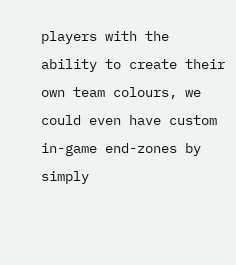players with the ability to create their own team colours, we could even have custom in-game end-zones by simply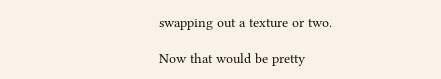swapping out a texture or two.

Now that would be pretty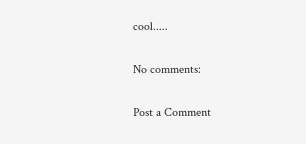cool.....

No comments:

Post a Comment